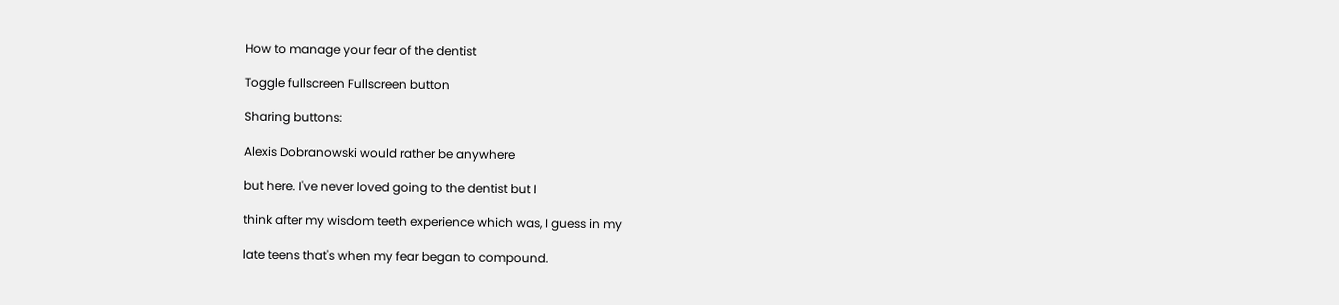How to manage your fear of the dentist

Toggle fullscreen Fullscreen button

Sharing buttons:

Alexis Dobranowski would rather be anywhere

but here. I've never loved going to the dentist but I

think after my wisdom teeth experience which was, I guess in my

late teens that's when my fear began to compound.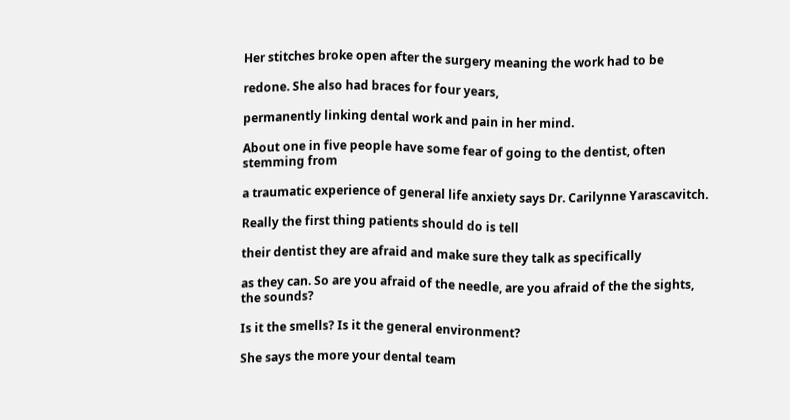Her stitches broke open after the surgery meaning the work had to be

redone. She also had braces for four years,

permanently linking dental work and pain in her mind.

About one in five people have some fear of going to the dentist, often stemming from

a traumatic experience of general life anxiety says Dr. Carilynne Yarascavitch.

Really the first thing patients should do is tell

their dentist they are afraid and make sure they talk as specifically

as they can. So are you afraid of the needle, are you afraid of the the sights, the sounds?

Is it the smells? Is it the general environment?

She says the more your dental team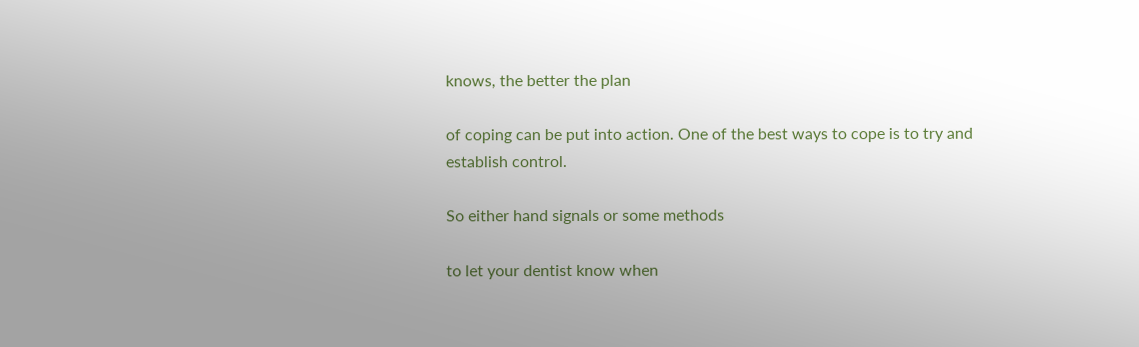knows, the better the plan

of coping can be put into action. One of the best ways to cope is to try and establish control.

So either hand signals or some methods

to let your dentist know when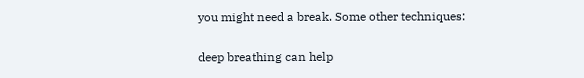you might need a break. Some other techniques:

deep breathing can help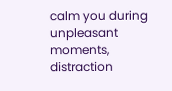calm you during unpleasant moments, distraction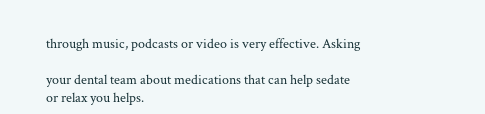through music, podcasts or video is very effective. Asking

your dental team about medications that can help sedate or relax you helps.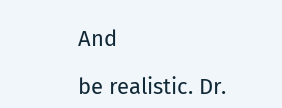And

be realistic. Dr.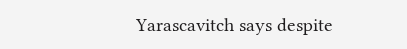Yarascavitch says despite